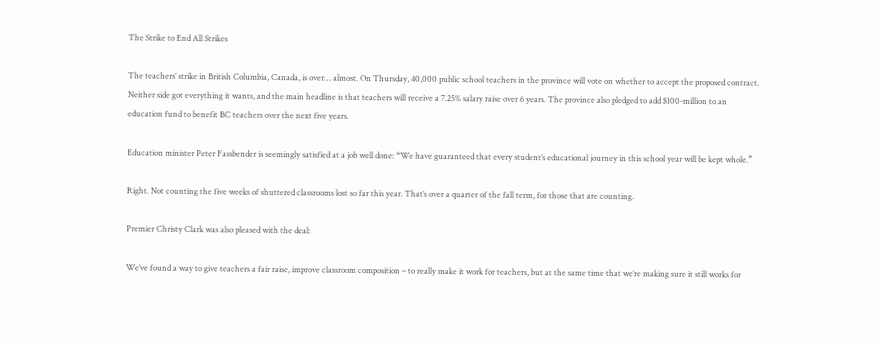The Strike to End All Strikes

The teachers’ strike in British Columbia, Canada, is over… almost. On Thursday, 40,000 public school teachers in the province will vote on whether to accept the proposed contract. Neither side got everything it wants, and the main headline is that teachers will receive a 7.25% salary raise over 6 years. The province also pledged to add $100-million to an education fund to benefit BC teachers over the next five years.

Education minister Peter Fassbender is seemingly satisfied at a job well done: “We have guaranteed that every student’s educational journey in this school year will be kept whole.”

Right. Not counting the five weeks of shuttered classrooms lost so far this year. That’s over a quarter of the fall term, for those that are counting.

Premier Christy Clark was also pleased with the deal:

We’ve found a way to give teachers a fair raise, improve classroom composition – to really make it work for teachers, but at the same time that we’re making sure it still works for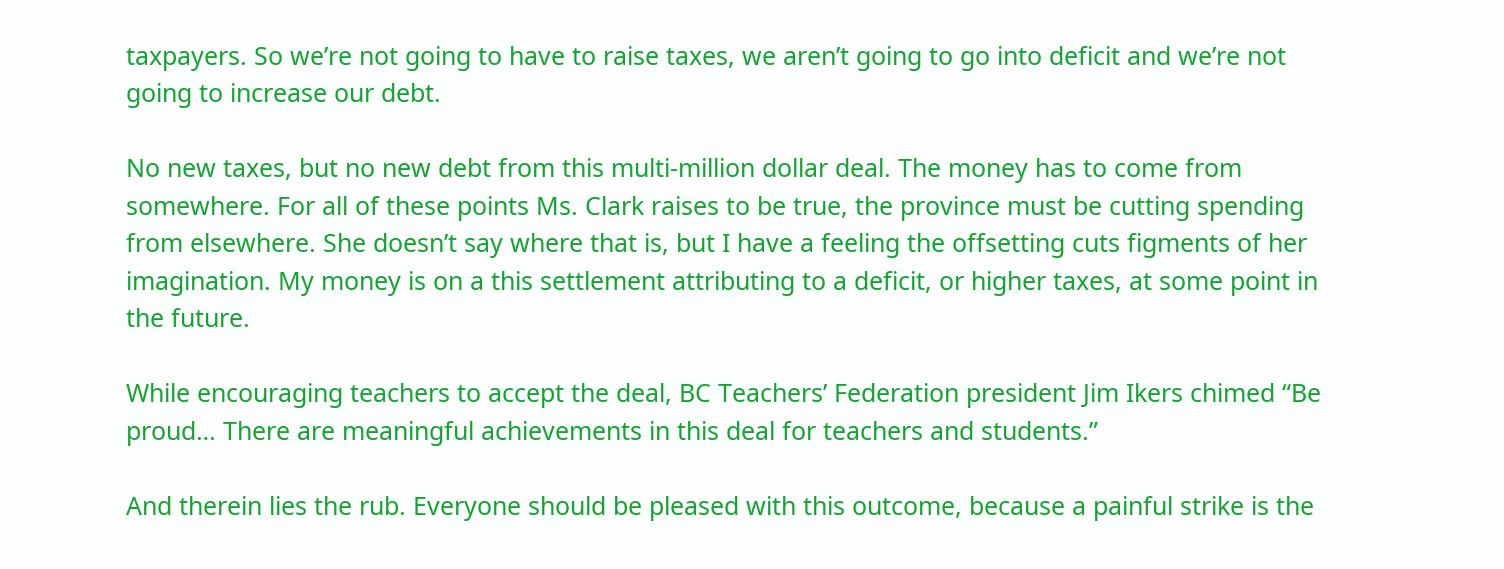taxpayers. So we’re not going to have to raise taxes, we aren’t going to go into deficit and we’re not going to increase our debt.

No new taxes, but no new debt from this multi-million dollar deal. The money has to come from somewhere. For all of these points Ms. Clark raises to be true, the province must be cutting spending from elsewhere. She doesn’t say where that is, but I have a feeling the offsetting cuts figments of her imagination. My money is on a this settlement attributing to a deficit, or higher taxes, at some point in the future.

While encouraging teachers to accept the deal, BC Teachers’ Federation president Jim Ikers chimed “Be proud… There are meaningful achievements in this deal for teachers and students.”

And therein lies the rub. Everyone should be pleased with this outcome, because a painful strike is the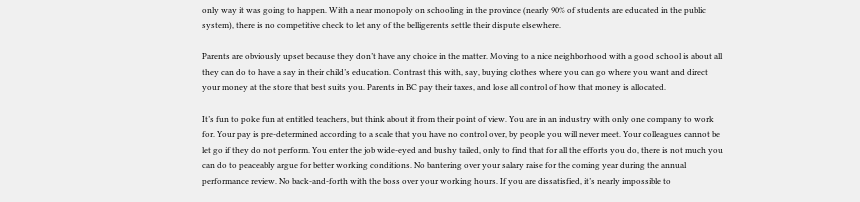only way it was going to happen. With a near monopoly on schooling in the province (nearly 90% of students are educated in the public system), there is no competitive check to let any of the belligerents settle their dispute elsewhere.

Parents are obviously upset because they don’t have any choice in the matter. Moving to a nice neighborhood with a good school is about all they can do to have a say in their child’s education. Contrast this with, say, buying clothes where you can go where you want and direct your money at the store that best suits you. Parents in BC pay their taxes, and lose all control of how that money is allocated.

It’s fun to poke fun at entitled teachers, but think about it from their point of view. You are in an industry with only one company to work for. Your pay is pre-determined according to a scale that you have no control over, by people you will never meet. Your colleagues cannot be let go if they do not perform. You enter the job wide-eyed and bushy tailed, only to find that for all the efforts you do, there is not much you can do to peaceably argue for better working conditions. No bantering over your salary raise for the coming year during the annual performance review. No back-and-forth with the boss over your working hours. If you are dissatisfied, it’s nearly impossible to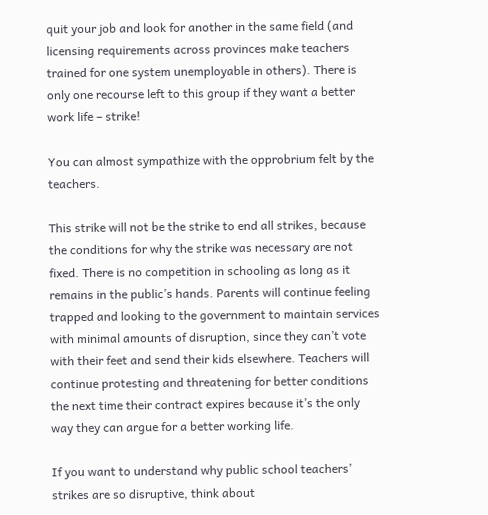quit your job and look for another in the same field (and licensing requirements across provinces make teachers trained for one system unemployable in others). There is only one recourse left to this group if they want a better work life – strike!

You can almost sympathize with the opprobrium felt by the teachers.

This strike will not be the strike to end all strikes, because the conditions for why the strike was necessary are not fixed. There is no competition in schooling as long as it remains in the public’s hands. Parents will continue feeling trapped and looking to the government to maintain services with minimal amounts of disruption, since they can’t vote with their feet and send their kids elsewhere. Teachers will continue protesting and threatening for better conditions the next time their contract expires because it’s the only way they can argue for a better working life.

If you want to understand why public school teachers’ strikes are so disruptive, think about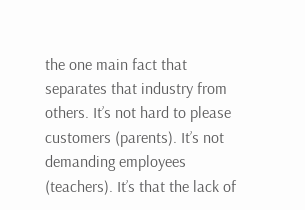the one main fact that separates that industry from others. It’s not hard to please customers (parents). It’s not demanding employees (teachers). It’s that the lack of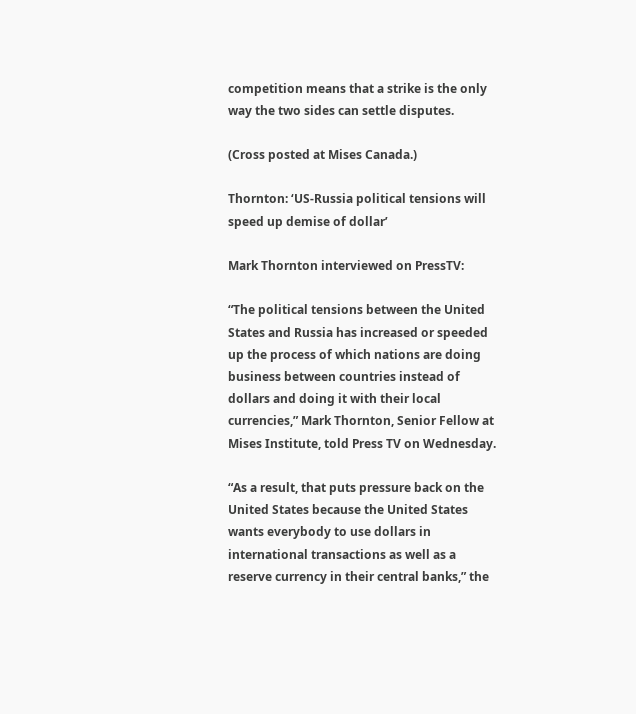competition means that a strike is the only way the two sides can settle disputes.

(Cross posted at Mises Canada.)

Thornton: ‘US-Russia political tensions will speed up demise of dollar’

Mark Thornton interviewed on PressTV:

“The political tensions between the United States and Russia has increased or speeded up the process of which nations are doing business between countries instead of dollars and doing it with their local currencies,” Mark Thornton, Senior Fellow at Mises Institute, told Press TV on Wednesday.

“As a result, that puts pressure back on the United States because the United States wants everybody to use dollars in international transactions as well as a reserve currency in their central banks,” the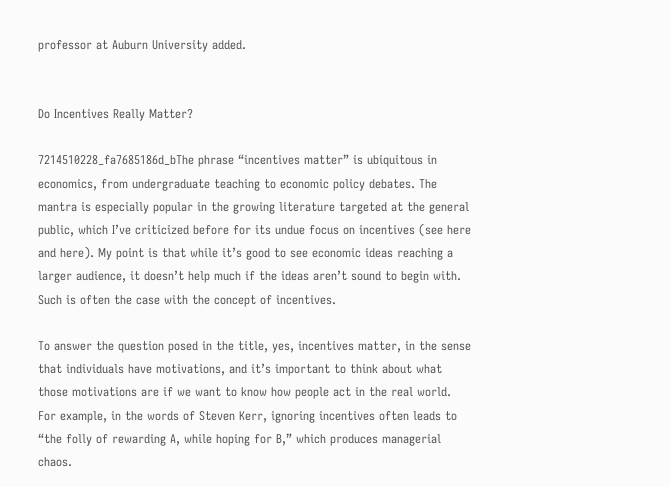professor at Auburn University added.


Do Incentives Really Matter?

7214510228_fa7685186d_bThe phrase “incentives matter” is ubiquitous in economics, from undergraduate teaching to economic policy debates. The mantra is especially popular in the growing literature targeted at the general public, which I’ve criticized before for its undue focus on incentives (see here and here). My point is that while it’s good to see economic ideas reaching a larger audience, it doesn’t help much if the ideas aren’t sound to begin with. Such is often the case with the concept of incentives.

To answer the question posed in the title, yes, incentives matter, in the sense that individuals have motivations, and it’s important to think about what those motivations are if we want to know how people act in the real world. For example, in the words of Steven Kerr, ignoring incentives often leads to “the folly of rewarding A, while hoping for B,” which produces managerial chaos.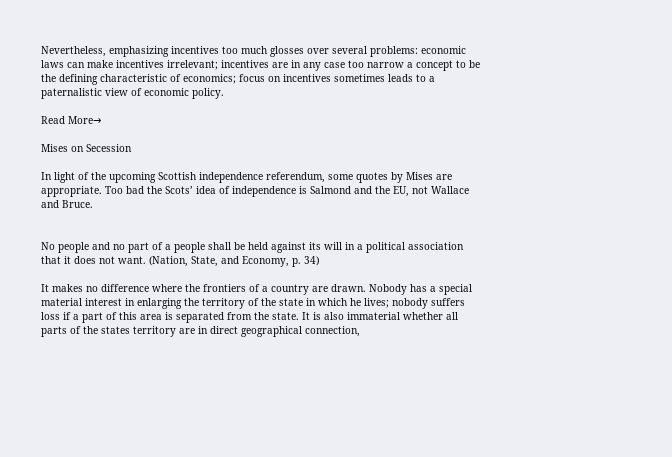Nevertheless, emphasizing incentives too much glosses over several problems: economic laws can make incentives irrelevant; incentives are in any case too narrow a concept to be the defining characteristic of economics; focus on incentives sometimes leads to a paternalistic view of economic policy.

Read More→

Mises on Secession

In light of the upcoming Scottish independence referendum, some quotes by Mises are appropriate. Too bad the Scots’ idea of independence is Salmond and the EU, not Wallace and Bruce.


No people and no part of a people shall be held against its will in a political association that it does not want. (Nation, State, and Economy, p. 34)

It makes no difference where the frontiers of a country are drawn. Nobody has a special material interest in enlarging the territory of the state in which he lives; nobody suffers loss if a part of this area is separated from the state. It is also immaterial whether all parts of the states territory are in direct geographical connection,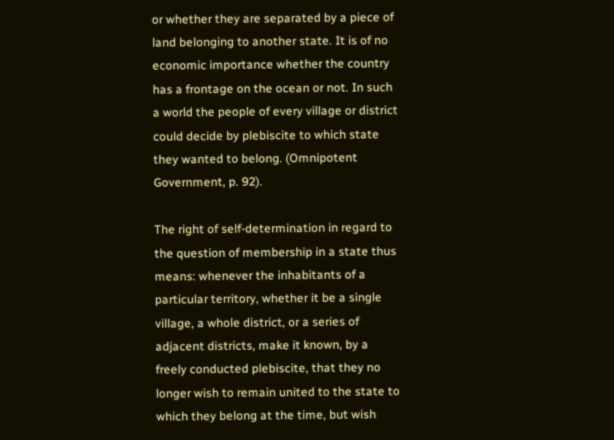or whether they are separated by a piece of land belonging to another state. It is of no economic importance whether the country has a frontage on the ocean or not. In such a world the people of every village or district could decide by plebiscite to which state they wanted to belong. (Omnipotent Government, p. 92).

The right of self-determination in regard to the question of membership in a state thus means: whenever the inhabitants of a particular territory, whether it be a single village, a whole district, or a series of adjacent districts, make it known, by a freely conducted plebiscite, that they no longer wish to remain united to the state to which they belong at the time, but wish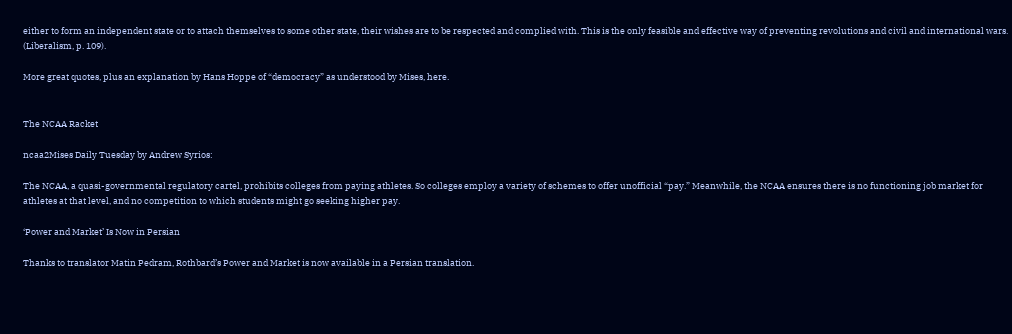either to form an independent state or to attach themselves to some other state, their wishes are to be respected and complied with. This is the only feasible and effective way of preventing revolutions and civil and international wars. (Liberalism, p. 109).

More great quotes, plus an explanation by Hans Hoppe of “democracy” as understood by Mises, here.


The NCAA Racket

ncaa2Mises Daily Tuesday by Andrew Syrios:

The NCAA, a quasi-governmental regulatory cartel, prohibits colleges from paying athletes. So colleges employ a variety of schemes to offer unofficial “pay.” Meanwhile, the NCAA ensures there is no functioning job market for athletes at that level, and no competition to which students might go seeking higher pay.

‘Power and Market’ Is Now in Persian

Thanks to translator Matin Pedram, Rothbard’s Power and Market is now available in a Persian translation.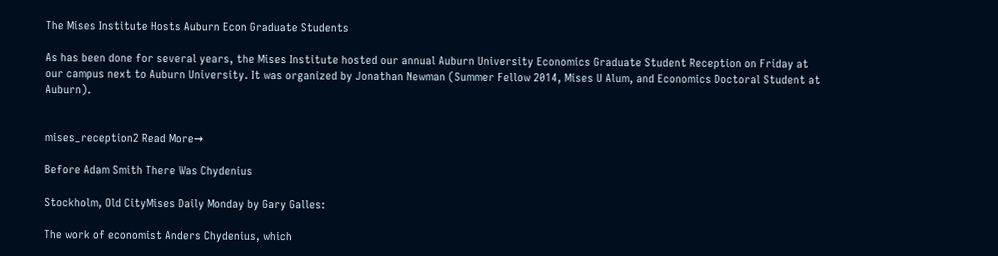The Mises Institute Hosts Auburn Econ Graduate Students

As has been done for several years, the Mises Institute hosted our annual Auburn University Economics Graduate Student Reception on Friday at our campus next to Auburn University. It was organized by Jonathan Newman (Summer Fellow 2014, Mises U Alum, and Economics Doctoral Student at Auburn).


mises_reception2 Read More→

Before Adam Smith There Was Chydenius

Stockholm, Old CityMises Daily Monday by Gary Galles:

The work of economist Anders Chydenius, which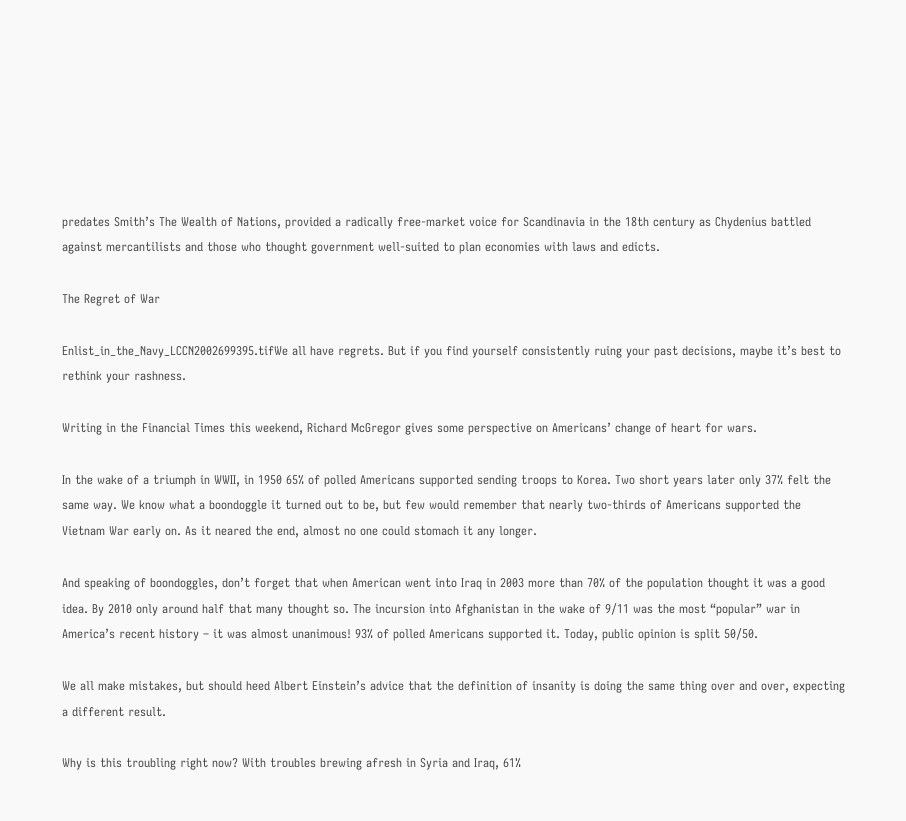predates Smith’s The Wealth of Nations, provided a radically free-market voice for Scandinavia in the 18th century as Chydenius battled against mercantilists and those who thought government well-suited to plan economies with laws and edicts.

The Regret of War

Enlist_in_the_Navy_LCCN2002699395.tifWe all have regrets. But if you find yourself consistently ruing your past decisions, maybe it’s best to rethink your rashness.

Writing in the Financial Times this weekend, Richard McGregor gives some perspective on Americans’ change of heart for wars.

In the wake of a triumph in WWII, in 1950 65% of polled Americans supported sending troops to Korea. Two short years later only 37% felt the same way. We know what a boondoggle it turned out to be, but few would remember that nearly two-thirds of Americans supported the Vietnam War early on. As it neared the end, almost no one could stomach it any longer.

And speaking of boondoggles, don’t forget that when American went into Iraq in 2003 more than 70% of the population thought it was a good idea. By 2010 only around half that many thought so. The incursion into Afghanistan in the wake of 9/11 was the most “popular” war in America’s recent history – it was almost unanimous! 93% of polled Americans supported it. Today, public opinion is split 50/50.

We all make mistakes, but should heed Albert Einstein’s advice that the definition of insanity is doing the same thing over and over, expecting a different result.

Why is this troubling right now? With troubles brewing afresh in Syria and Iraq, 61%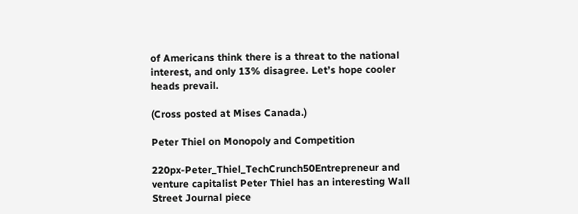of Americans think there is a threat to the national interest, and only 13% disagree. Let’s hope cooler heads prevail.

(Cross posted at Mises Canada.)

Peter Thiel on Monopoly and Competition

220px-Peter_Thiel_TechCrunch50Entrepreneur and venture capitalist Peter Thiel has an interesting Wall Street Journal piece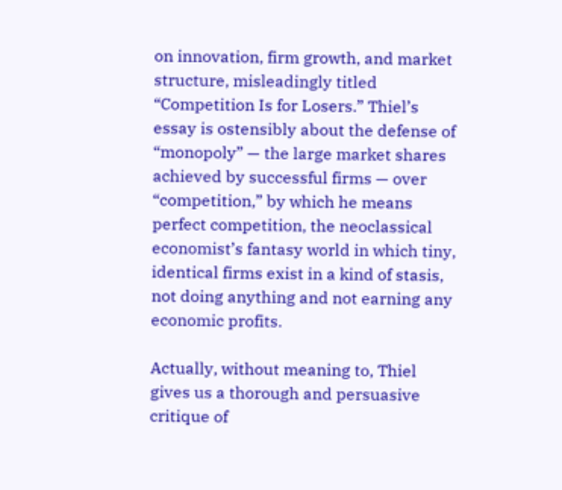on innovation, firm growth, and market structure, misleadingly titled “Competition Is for Losers.” Thiel’s essay is ostensibly about the defense of “monopoly” — the large market shares achieved by successful firms — over “competition,” by which he means perfect competition, the neoclassical economist’s fantasy world in which tiny, identical firms exist in a kind of stasis, not doing anything and not earning any economic profits.

Actually, without meaning to, Thiel gives us a thorough and persuasive critique of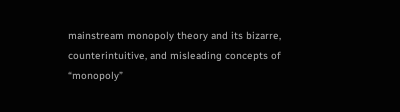mainstream monopoly theory and its bizarre, counterintuitive, and misleading concepts of “monopoly”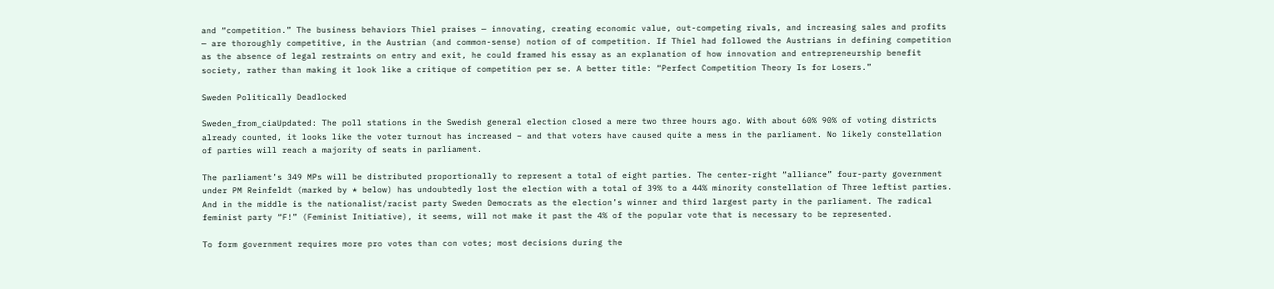and “competition.” The business behaviors Thiel praises — innovating, creating economic value, out-competing rivals, and increasing sales and profits — are thoroughly competitive, in the Austrian (and common-sense) notion of of competition. If Thiel had followed the Austrians in defining competition as the absence of legal restraints on entry and exit, he could framed his essay as an explanation of how innovation and entrepreneurship benefit society, rather than making it look like a critique of competition per se. A better title: “Perfect Competition Theory Is for Losers.”

Sweden Politically Deadlocked

Sweden_from_ciaUpdated: The poll stations in the Swedish general election closed a mere two three hours ago. With about 60% 90% of voting districts already counted, it looks like the voter turnout has increased – and that voters have caused quite a mess in the parliament. No likely constellation of parties will reach a majority of seats in parliament.

The parliament’s 349 MPs will be distributed proportionally to represent a total of eight parties. The center-right “alliance” four-party government under PM Reinfeldt (marked by * below) has undoubtedly lost the election with a total of 39% to a 44% minority constellation of Three leftist parties. And in the middle is the nationalist/racist party Sweden Democrats as the election’s winner and third largest party in the parliament. The radical feminist party “F!” (Feminist Initiative), it seems, will not make it past the 4% of the popular vote that is necessary to be represented.

To form government requires more pro votes than con votes; most decisions during the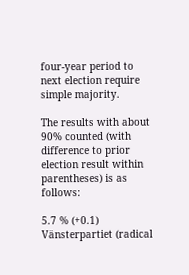four-year period to next election require simple majority.

The results with about 90% counted (with difference to prior election result within parentheses) is as follows:

5.7 % (+0.1) Vänsterpartiet (radical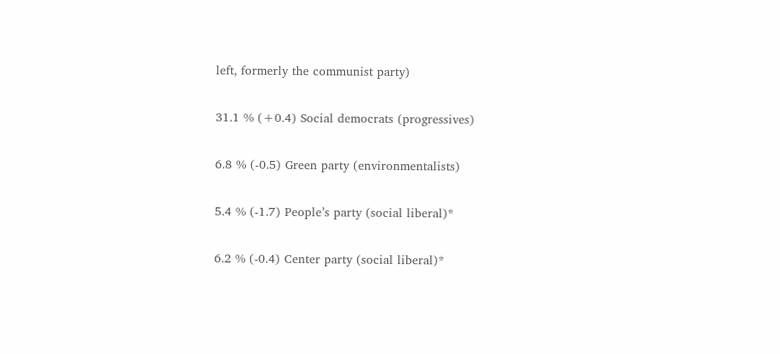left, formerly the communist party)

31.1 % (+0.4) Social democrats (progressives)

6.8 % (-0.5) Green party (environmentalists)

5.4 % (-1.7) People’s party (social liberal)*

6.2 % (-0.4) Center party (social liberal)*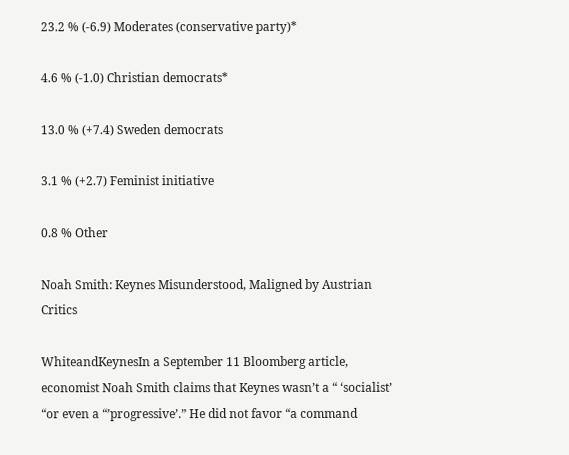23.2 % (-6.9) Moderates (conservative party)*

4.6 % (-1.0) Christian democrats*

13.0 % (+7.4) Sweden democrats

3.1 % (+2.7) Feminist initiative

0.8 % Other

Noah Smith: Keynes Misunderstood, Maligned by Austrian Critics

WhiteandKeynesIn a September 11 Bloomberg article, economist Noah Smith claims that Keynes wasn’t a “ ‘socialist’ “or even a “’progressive’.” He did not favor “a command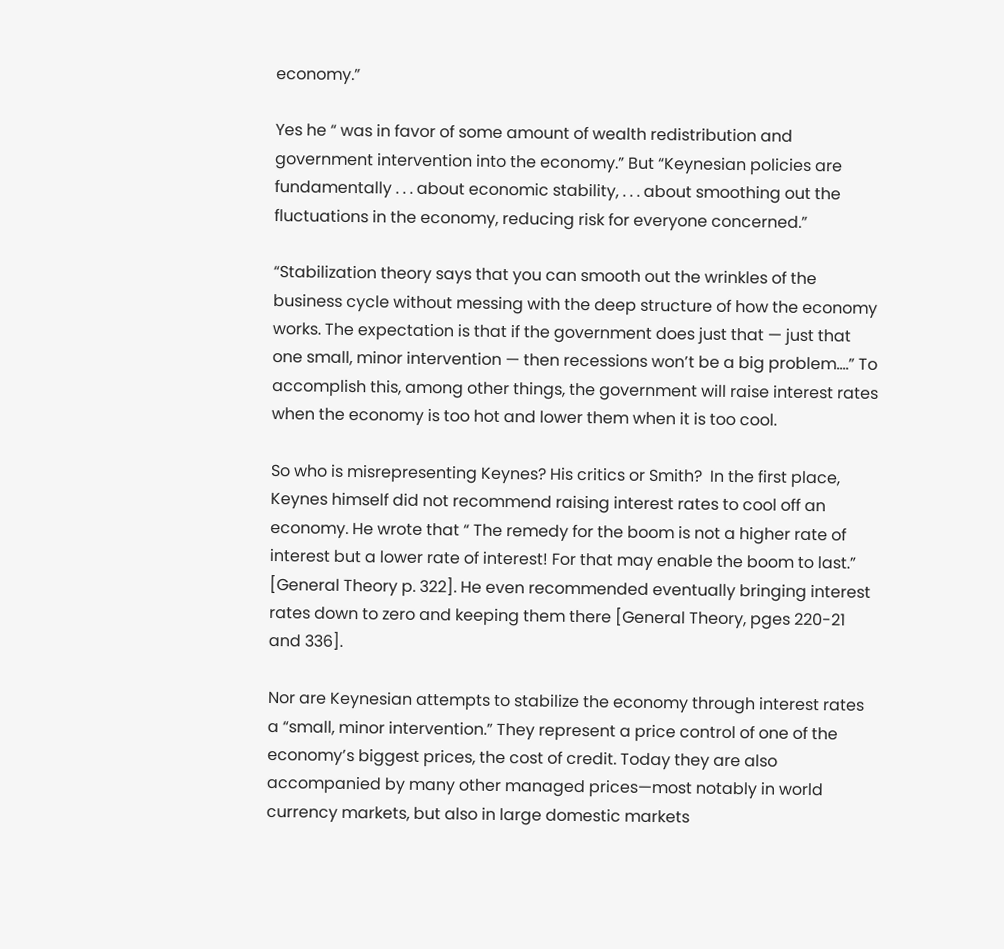economy.”

Yes he “ was in favor of some amount of wealth redistribution and government intervention into the economy.” But “Keynesian policies are fundamentally . . . about economic stability, . . . about smoothing out the fluctuations in the economy, reducing risk for everyone concerned.”

“Stabilization theory says that you can smooth out the wrinkles of the business cycle without messing with the deep structure of how the economy works. The expectation is that if the government does just that — just that one small, minor intervention — then recessions won’t be a big problem….” To accomplish this, among other things, the government will raise interest rates when the economy is too hot and lower them when it is too cool.

So who is misrepresenting Keynes? His critics or Smith?  In the first place, Keynes himself did not recommend raising interest rates to cool off an economy. He wrote that “ The remedy for the boom is not a higher rate of interest but a lower rate of interest! For that may enable the boom to last.” [General Theory p. 322]. He even recommended eventually bringing interest rates down to zero and keeping them there [General Theory, pges 220-21 and 336].

Nor are Keynesian attempts to stabilize the economy through interest rates a “small, minor intervention.” They represent a price control of one of the economy’s biggest prices, the cost of credit. Today they are also accompanied by many other managed prices—most notably in world currency markets, but also in large domestic markets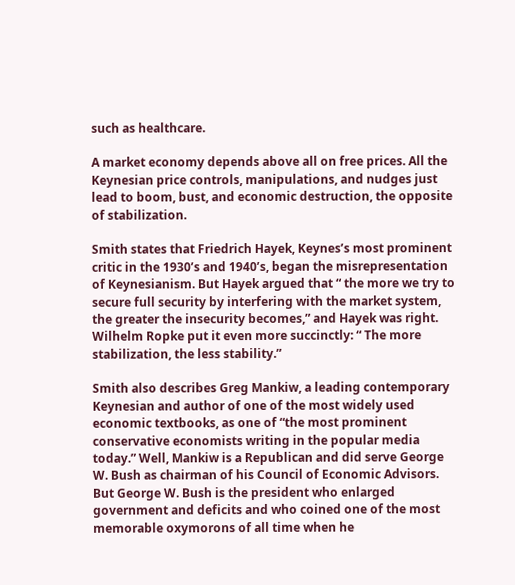such as healthcare.

A market economy depends above all on free prices. All the Keynesian price controls, manipulations, and nudges just lead to boom, bust, and economic destruction, the opposite of stabilization.

Smith states that Friedrich Hayek, Keynes’s most prominent critic in the 1930’s and 1940’s, began the misrepresentation of Keynesianism. But Hayek argued that “ the more we try to secure full security by interfering with the market system, the greater the insecurity becomes,” and Hayek was right. Wilhelm Ropke put it even more succinctly: “ The more stabilization, the less stability.”

Smith also describes Greg Mankiw, a leading contemporary Keynesian and author of one of the most widely used economic textbooks, as one of “the most prominent conservative economists writing in the popular media today.” Well, Mankiw is a Republican and did serve George W. Bush as chairman of his Council of Economic Advisors. But George W. Bush is the president who enlarged government and deficits and who coined one of the most memorable oxymorons of all time when he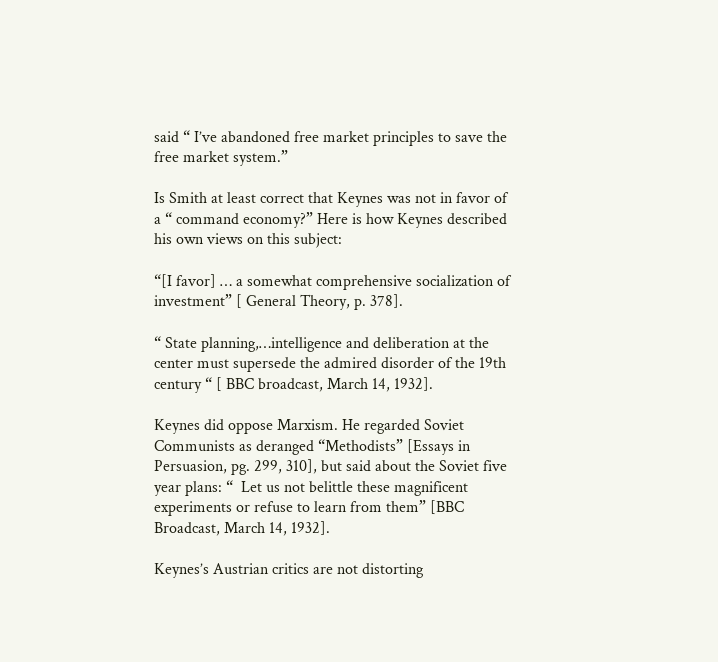said “ I’ve abandoned free market principles to save the free market system.”

Is Smith at least correct that Keynes was not in favor of a “ command economy?” Here is how Keynes described his own views on this subject:

“[I favor] … a somewhat comprehensive socialization of investment” [ General Theory, p. 378].

“ State planning,…intelligence and deliberation at the center must supersede the admired disorder of the 19th century “ [ BBC broadcast, March 14, 1932].

Keynes did oppose Marxism. He regarded Soviet Communists as deranged “Methodists” [Essays in Persuasion, pg. 299, 310], but said about the Soviet five year plans: “  Let us not belittle these magnificent experiments or refuse to learn from them” [BBC Broadcast, March 14, 1932].

Keynes’s Austrian critics are not distorting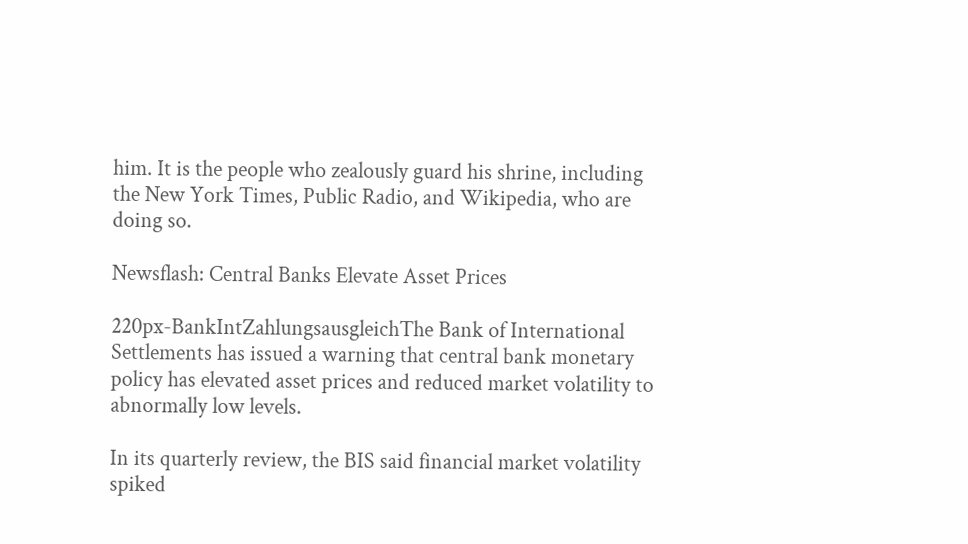him. It is the people who zealously guard his shrine, including the New York Times, Public Radio, and Wikipedia, who are doing so.

Newsflash: Central Banks Elevate Asset Prices

220px-BankIntZahlungsausgleichThe Bank of International Settlements has issued a warning that central bank monetary policy has elevated asset prices and reduced market volatility to abnormally low levels.

In its quarterly review, the BIS said financial market volatility spiked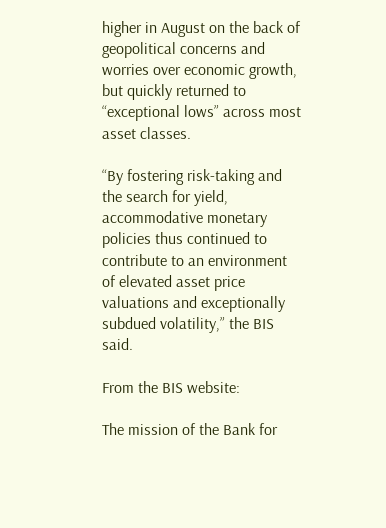higher in August on the back of geopolitical concerns and worries over economic growth, but quickly returned to “exceptional lows” across most asset classes.

“By fostering risk-taking and the search for yield, accommodative monetary policies thus continued to contribute to an environment of elevated asset price valuations and exceptionally subdued volatility,” the BIS said.

From the BIS website:

The mission of the Bank for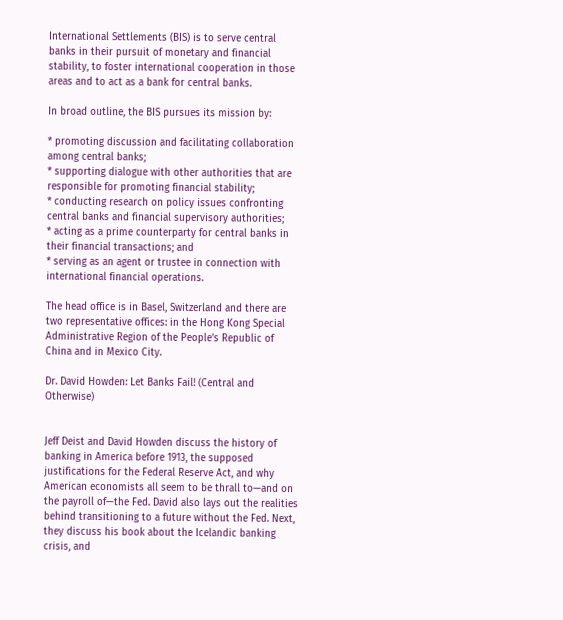International Settlements (BIS) is to serve central banks in their pursuit of monetary and financial stability, to foster international cooperation in those areas and to act as a bank for central banks.

In broad outline, the BIS pursues its mission by:

* promoting discussion and facilitating collaboration among central banks;
* supporting dialogue with other authorities that are responsible for promoting financial stability;
* conducting research on policy issues confronting central banks and financial supervisory authorities;
* acting as a prime counterparty for central banks in their financial transactions; and
* serving as an agent or trustee in connection with international financial operations.

The head office is in Basel, Switzerland and there are two representative offices: in the Hong Kong Special Administrative Region of the People’s Republic of China and in Mexico City.

Dr. David Howden: Let Banks Fail! (Central and Otherwise)


Jeff Deist and David Howden discuss the history of banking in America before 1913, the supposed justifications for the Federal Reserve Act, and why American economists all seem to be thrall to—and on the payroll of—the Fed. David also lays out the realities behind transitioning to a future without the Fed. Next, they discuss his book about the Icelandic banking crisis, and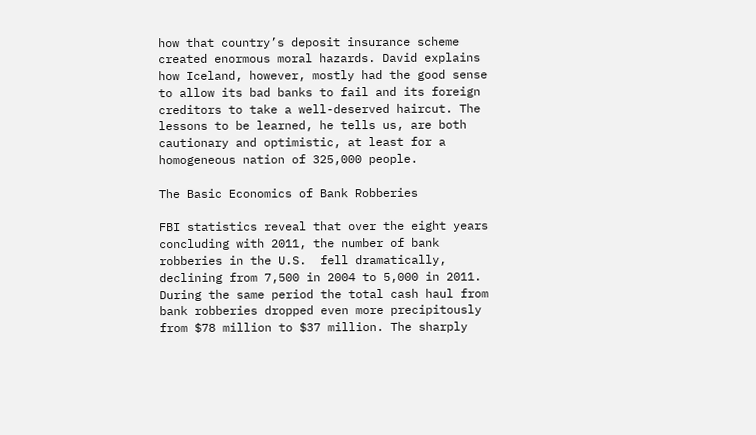how that country’s deposit insurance scheme created enormous moral hazards. David explains how Iceland, however, mostly had the good sense to allow its bad banks to fail and its foreign creditors to take a well-deserved haircut. The lessons to be learned, he tells us, are both cautionary and optimistic, at least for a homogeneous nation of 325,000 people.

The Basic Economics of Bank Robberies

FBI statistics reveal that over the eight years concluding with 2011, the number of bank robberies in the U.S.  fell dramatically, declining from 7,500 in 2004 to 5,000 in 2011. During the same period the total cash haul from bank robberies dropped even more precipitously from $78 million to $37 million. The sharply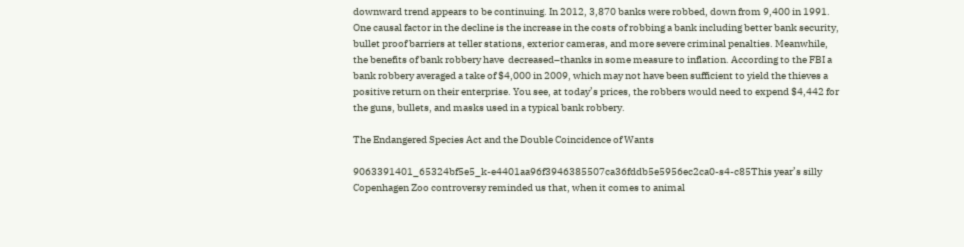downward trend appears to be continuing. In 2012, 3,870 banks were robbed, down from 9,400 in 1991. One causal factor in the decline is the increase in the costs of robbing a bank including better bank security, bullet proof barriers at teller stations, exterior cameras, and more severe criminal penalties. Meanwhile, the benefits of bank robbery have  decreased–thanks in some measure to inflation. According to the FBI a bank robbery averaged a take of $4,000 in 2009, which may not have been sufficient to yield the thieves a positive return on their enterprise. You see, at today’s prices, the robbers would need to expend $4,442 for the guns, bullets, and masks used in a typical bank robbery.

The Endangered Species Act and the Double Coincidence of Wants

9063391401_65324bf5e5_k-e4401aa96f3946385507ca36fddb5e5956ec2ca0-s4-c85This year’s silly Copenhagen Zoo controversy reminded us that, when it comes to animal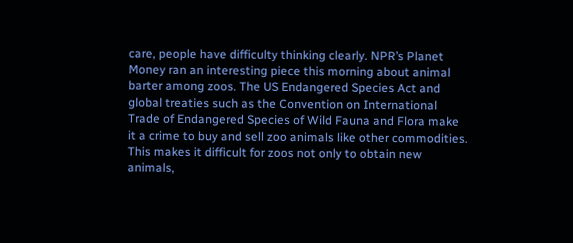care, people have difficulty thinking clearly. NPR’s Planet Money ran an interesting piece this morning about animal barter among zoos. The US Endangered Species Act and  global treaties such as the Convention on International Trade of Endangered Species of Wild Fauna and Flora make it a crime to buy and sell zoo animals like other commodities. This makes it difficult for zoos not only to obtain new animals,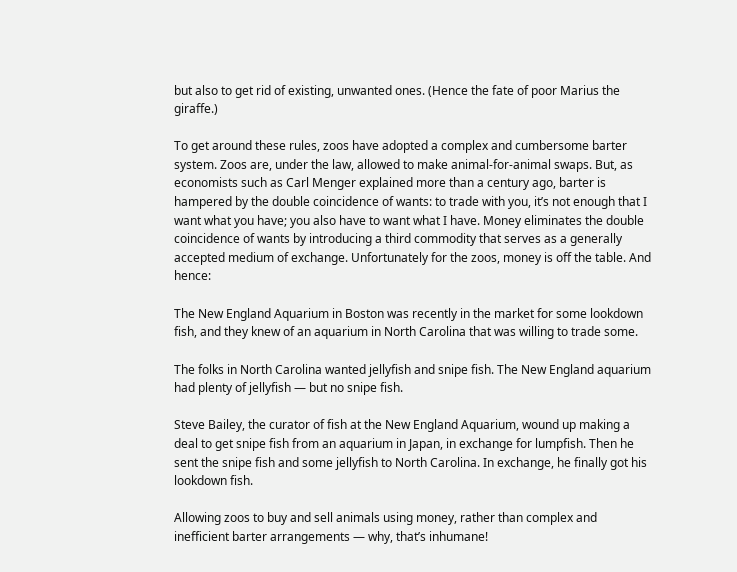but also to get rid of existing, unwanted ones. (Hence the fate of poor Marius the giraffe.)

To get around these rules, zoos have adopted a complex and cumbersome barter system. Zoos are, under the law, allowed to make animal-for-animal swaps. But, as economists such as Carl Menger explained more than a century ago, barter is hampered by the double coincidence of wants: to trade with you, it’s not enough that I want what you have; you also have to want what I have. Money eliminates the double coincidence of wants by introducing a third commodity that serves as a generally accepted medium of exchange. Unfortunately for the zoos, money is off the table. And hence:

The New England Aquarium in Boston was recently in the market for some lookdown fish, and they knew of an aquarium in North Carolina that was willing to trade some.

The folks in North Carolina wanted jellyfish and snipe fish. The New England aquarium had plenty of jellyfish — but no snipe fish.

Steve Bailey, the curator of fish at the New England Aquarium, wound up making a deal to get snipe fish from an aquarium in Japan, in exchange for lumpfish. Then he sent the snipe fish and some jellyfish to North Carolina. In exchange, he finally got his lookdown fish.

Allowing zoos to buy and sell animals using money, rather than complex and inefficient barter arrangements — why, that’s inhumane!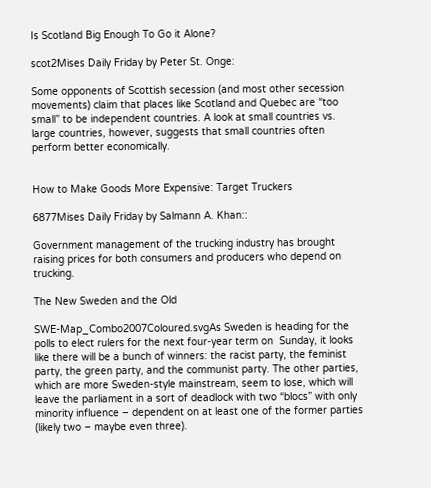Is Scotland Big Enough To Go it Alone?

scot2Mises Daily Friday by Peter St. Onge:

Some opponents of Scottish secession (and most other secession movements) claim that places like Scotland and Quebec are “too small” to be independent countries. A look at small countries vs. large countries, however, suggests that small countries often perform better economically.


How to Make Goods More Expensive: Target Truckers

6877Mises Daily Friday by Salmann A. Khan::

Government management of the trucking industry has brought raising prices for both consumers and producers who depend on trucking.

The New Sweden and the Old

SWE-Map_Combo2007Coloured.svgAs Sweden is heading for the polls to elect rulers for the next four-year term on  Sunday, it looks like there will be a bunch of winners: the racist party, the feminist party, the green party, and the communist party. The other parties, which are more Sweden-style mainstream, seem to lose, which will leave the parliament in a sort of deadlock with two “blocs” with only minority influence – dependent on at least one of the former parties (likely two – maybe even three).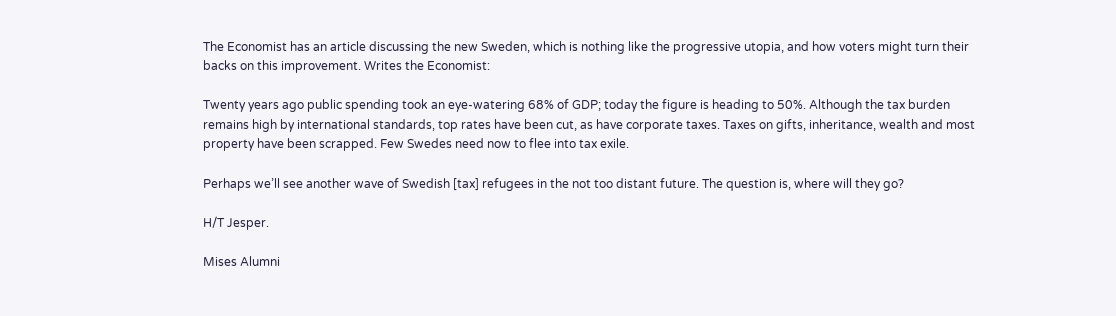The Economist has an article discussing the new Sweden, which is nothing like the progressive utopia, and how voters might turn their backs on this improvement. Writes the Economist:

Twenty years ago public spending took an eye-watering 68% of GDP; today the figure is heading to 50%. Although the tax burden remains high by international standards, top rates have been cut, as have corporate taxes. Taxes on gifts, inheritance, wealth and most property have been scrapped. Few Swedes need now to flee into tax exile.

Perhaps we’ll see another wave of Swedish [tax] refugees in the not too distant future. The question is, where will they go?

H/T Jesper.

Mises Alumni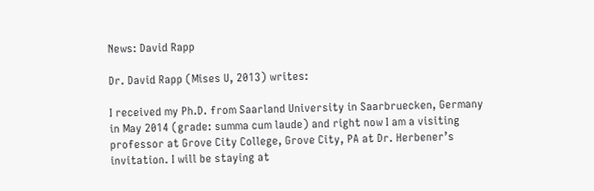News: David Rapp

Dr. David Rapp (Mises U, 2013) writes:

I received my Ph.D. from Saarland University in Saarbruecken, Germany in May 2014 (grade: summa cum laude) and right now I am a visiting professor at Grove City College, Grove City, PA at Dr. Herbener’s invitation. I will be staying at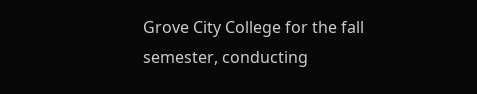Grove City College for the fall semester, conducting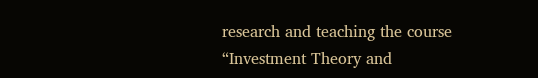research and teaching the course “Investment Theory and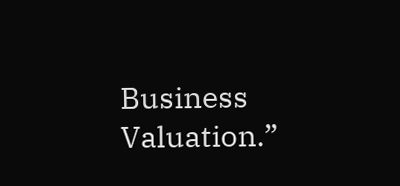Business Valuation.”